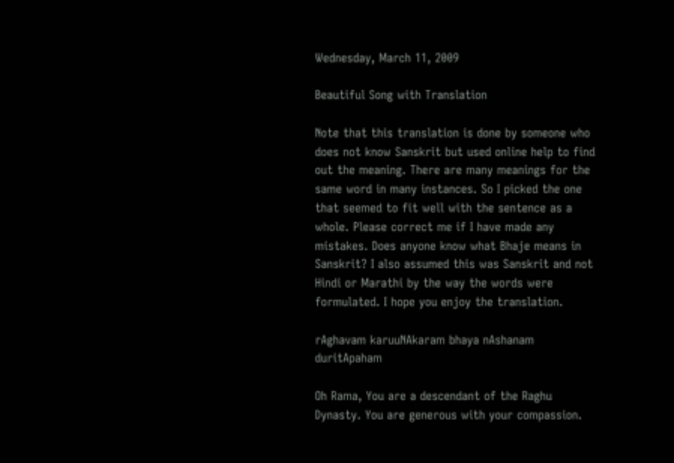Wednesday, March 11, 2009

Beautiful Song with Translation

Note that this translation is done by someone who does not know Sanskrit but used online help to find out the meaning. There are many meanings for the same word in many instances. So I picked the one that seemed to fit well with the sentence as a whole. Please correct me if I have made any mistakes. Does anyone know what Bhaje means in Sanskrit? I also assumed this was Sanskrit and not Hindi or Marathi by the way the words were formulated. I hope you enjoy the translation.

rAghavam karuuNAkaram bhaya nAshanam duritApaham

Oh Rama, You are a descendant of the Raghu Dynasty. You are generous with your compassion.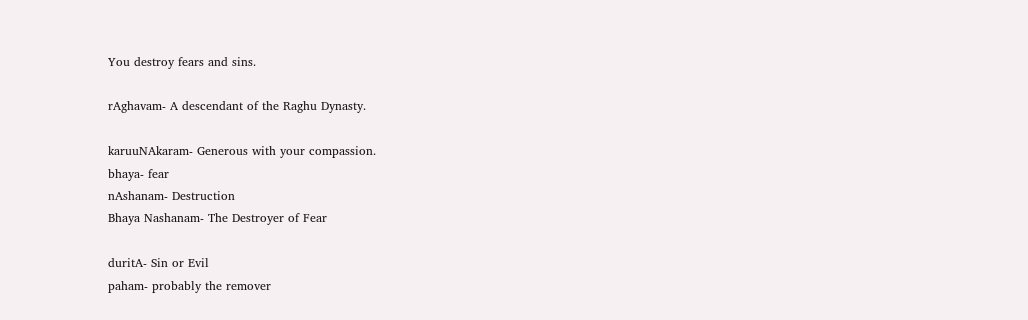You destroy fears and sins.

rAghavam- A descendant of the Raghu Dynasty.

karuuNAkaram- Generous with your compassion.
bhaya- fear
nAshanam- Destruction
Bhaya Nashanam- The Destroyer of Fear

duritA- Sin or Evil
paham- probably the remover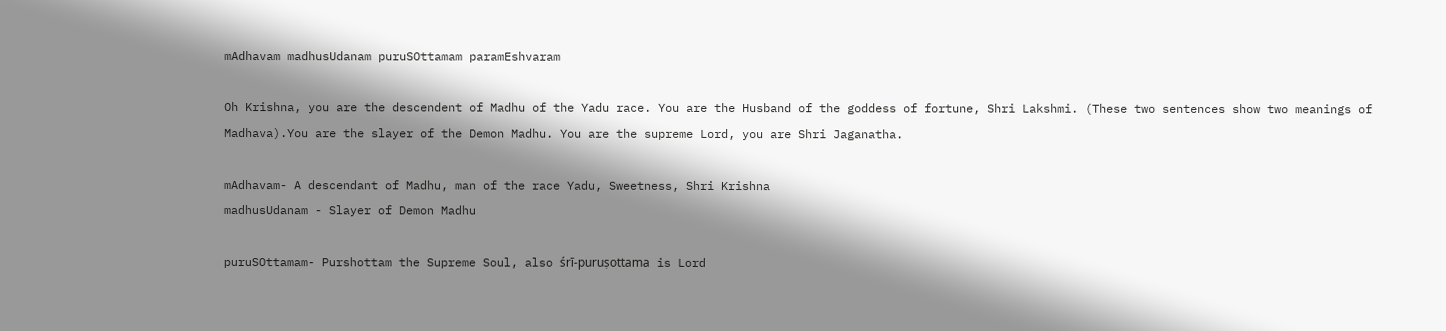mAdhavam madhusUdanam puruSOttamam paramEshvaram

Oh Krishna, you are the descendent of Madhu of the Yadu race. You are the Husband of the goddess of fortune, Shri Lakshmi. (These two sentences show two meanings of Madhava).You are the slayer of the Demon Madhu. You are the supreme Lord, you are Shri Jaganatha.

mAdhavam- A descendant of Madhu, man of the race Yadu, Sweetness, Shri Krishna
madhusUdanam - Slayer of Demon Madhu

puruSOttamam- Purshottam the Supreme Soul, also śrī-puruṣottama is Lord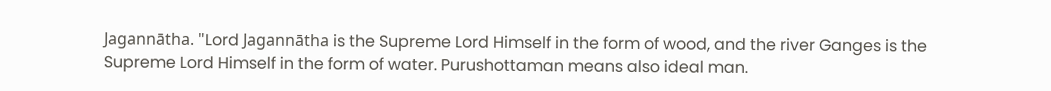Jagannātha. "Lord Jagannātha is the Supreme Lord Himself in the form of wood, and the river Ganges is the Supreme Lord Himself in the form of water. Purushottaman means also ideal man.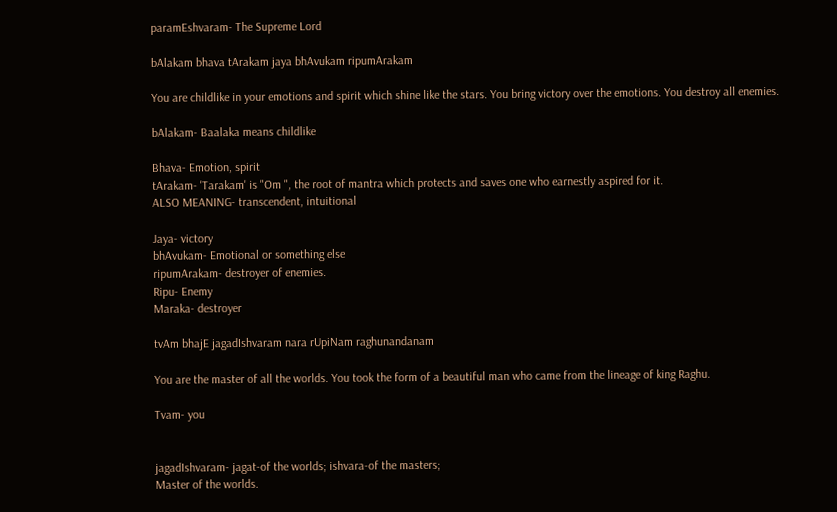paramEshvaram- The Supreme Lord

bAlakam bhava tArakam jaya bhAvukam ripumArakam

You are childlike in your emotions and spirit which shine like the stars. You bring victory over the emotions. You destroy all enemies.

bAlakam- Baalaka means childlike

Bhava- Emotion, spirit
tArakam- 'Tarakam' is "Om ", the root of mantra which protects and saves one who earnestly aspired for it.
ALSO MEANING- transcendent, intuitional

Jaya- victory
bhAvukam- Emotional or something else
ripumArakam- destroyer of enemies.
Ripu- Enemy
Maraka- destroyer

tvAm bhajE jagadIshvaram nara rUpiNam raghunandanam

You are the master of all the worlds. You took the form of a beautiful man who came from the lineage of king Raghu.

Tvam- you


jagadIshvaram- jagat-of the worlds; ishvara-of the masters;
Master of the worlds.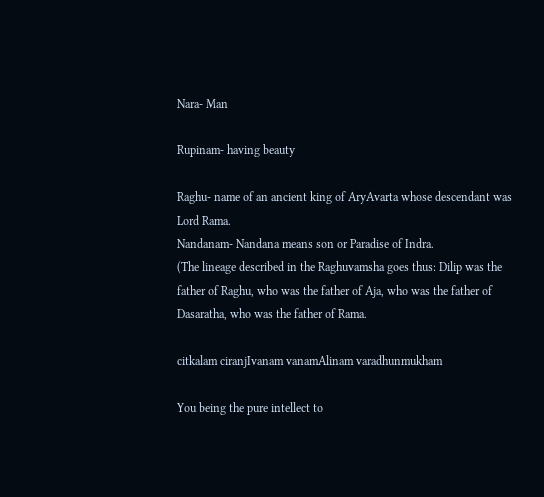Nara- Man

Rupinam- having beauty

Raghu- name of an ancient king of AryAvarta whose descendant was Lord Rama.
Nandanam- Nandana means son or Paradise of Indra.
(The lineage described in the Raghuvamsha goes thus: Dilip was the father of Raghu, who was the father of Aja, who was the father of Dasaratha, who was the father of Rama.

citkalam ciranjIvanam vanamAlinam varadhunmukham

You being the pure intellect to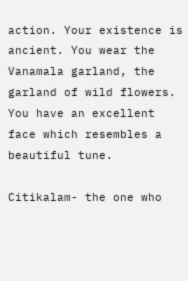action. Your existence is ancient. You wear the Vanamala garland, the garland of wild flowers. You have an excellent face which resembles a beautiful tune.

Citikalam- the one who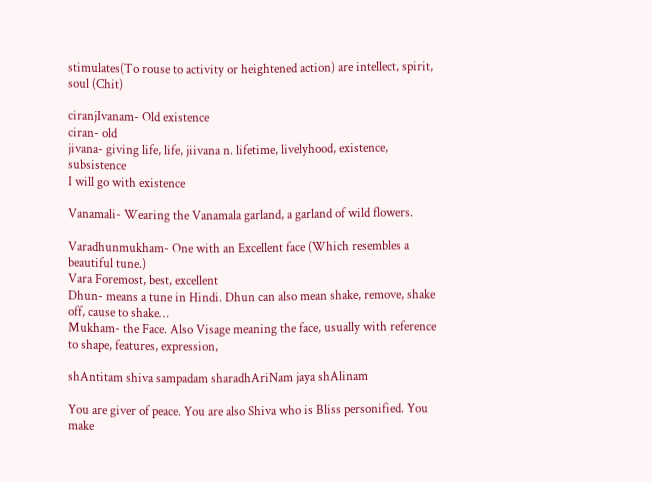stimulates(To rouse to activity or heightened action) are intellect, spirit, soul (Chit)

ciranjIvanam- Old existence
ciran- old
jivana- giving life, life, jiivana n. lifetime, livelyhood, existence, subsistence
I will go with existence

Vanamali- Wearing the Vanamala garland, a garland of wild flowers.

Varadhunmukham- One with an Excellent face (Which resembles a beautiful tune.)
Vara Foremost, best, excellent
Dhun- means a tune in Hindi. Dhun can also mean shake, remove, shake off, cause to shake…
Mukham- the Face. Also Visage meaning the face, usually with reference to shape, features, expression,

shAntitam shiva sampadam sharadhAriNam jaya shAlinam

You are giver of peace. You are also Shiva who is Bliss personified. You make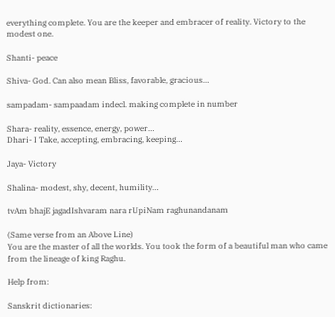everything complete. You are the keeper and embracer of reality. Victory to the modest one.

Shanti- peace

Shiva- God. Can also mean Bliss, favorable, gracious…

sampadam- sampaadam indecl. making complete in number

Shara- reality, essence, energy, power…
Dhari- I Take, accepting, embracing, keeping…

Jaya- Victory

Shalina- modest, shy, decent, humility…

tvAm bhajE jagadIshvaram nara rUpiNam raghunandanam

(Same verse from an Above Line)
You are the master of all the worlds. You took the form of a beautiful man who came from the lineage of king Raghu.

Help from:

Sanskrit dictionaries: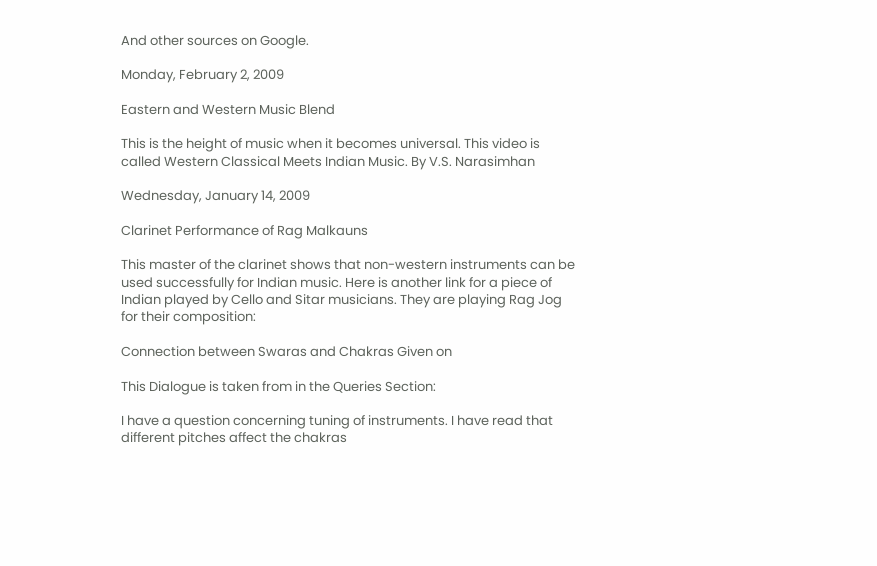And other sources on Google.

Monday, February 2, 2009

Eastern and Western Music Blend

This is the height of music when it becomes universal. This video is called Western Classical Meets Indian Music. By V.S. Narasimhan

Wednesday, January 14, 2009

Clarinet Performance of Rag Malkauns

This master of the clarinet shows that non-western instruments can be used successfully for Indian music. Here is another link for a piece of Indian played by Cello and Sitar musicians. They are playing Rag Jog for their composition:

Connection between Swaras and Chakras Given on

This Dialogue is taken from in the Queries Section:

I have a question concerning tuning of instruments. I have read that different pitches affect the chakras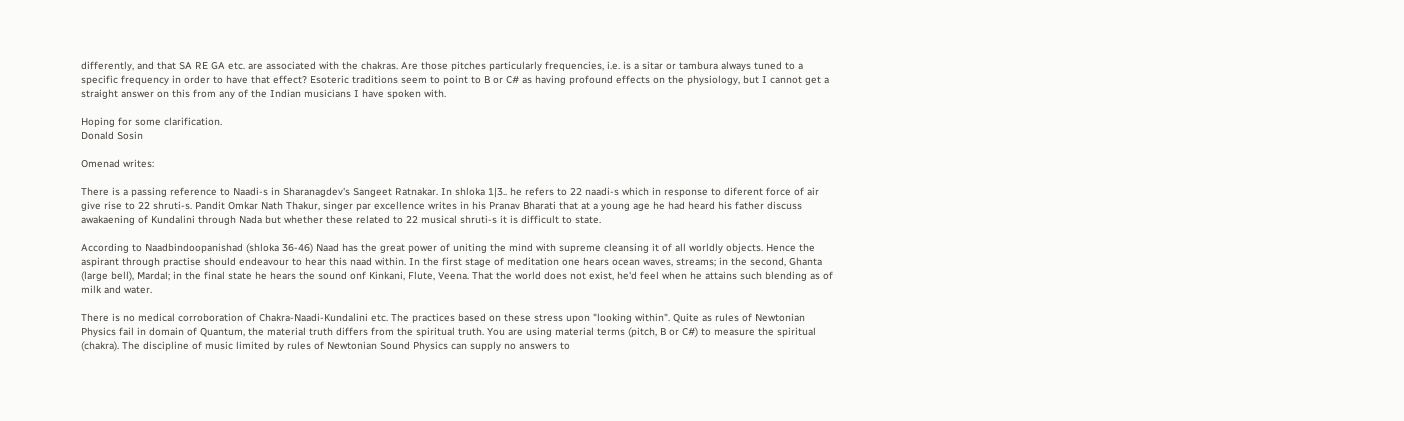differently, and that SA RE GA etc. are associated with the chakras. Are those pitches particularly frequencies, i.e. is a sitar or tambura always tuned to a specific frequency in order to have that effect? Esoteric traditions seem to point to B or C# as having profound effects on the physiology, but I cannot get a straight answer on this from any of the Indian musicians I have spoken with.

Hoping for some clarification.
Donald Sosin

Omenad writes:

There is a passing reference to Naadi-s in Sharanagdev's Sangeet Ratnakar. In shloka 1|3.. he refers to 22 naadi-s which in response to diferent force of air give rise to 22 shruti-s. Pandit Omkar Nath Thakur, singer par excellence writes in his Pranav Bharati that at a young age he had heard his father discuss awakaening of Kundalini through Nada but whether these related to 22 musical shruti-s it is difficult to state.

According to Naadbindoopanishad (shloka 36-46) Naad has the great power of uniting the mind with supreme cleansing it of all worldly objects. Hence the aspirant through practise should endeavour to hear this naad within. In the first stage of meditation one hears ocean waves, streams; in the second, Ghanta (large bell), Mardal; in the final state he hears the sound onf Kinkani, Flute, Veena. That the world does not exist, he'd feel when he attains such blending as of milk and water.

There is no medical corroboration of Chakra-Naadi-Kundalini etc. The practices based on these stress upon "looking within". Quite as rules of Newtonian Physics fail in domain of Quantum, the material truth differs from the spiritual truth. You are using material terms (pitch, B or C#) to measure the spiritual (chakra). The discipline of music limited by rules of Newtonian Sound Physics can supply no answers to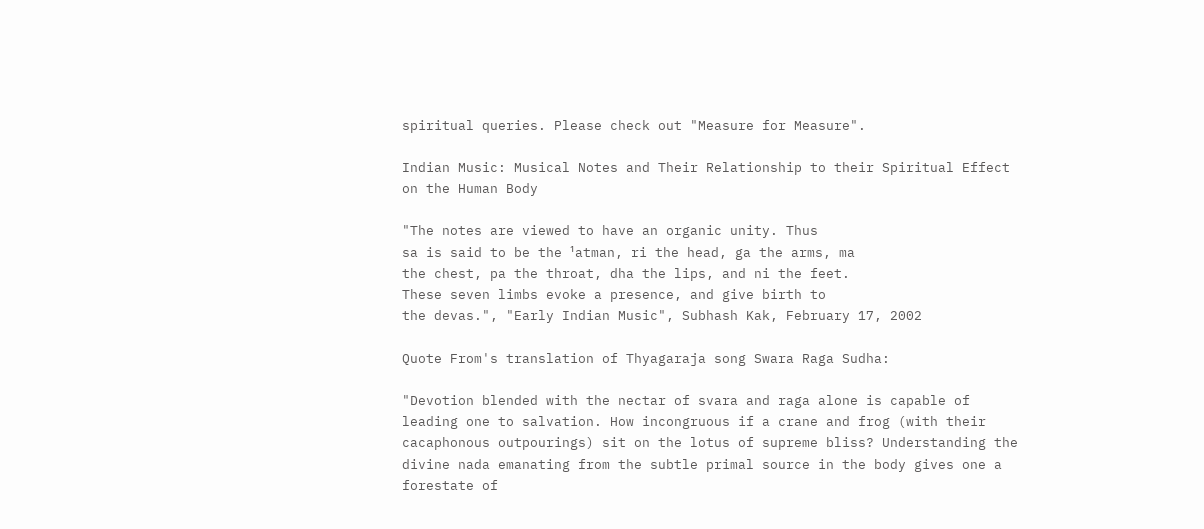spiritual queries. Please check out "Measure for Measure".

Indian Music: Musical Notes and Their Relationship to their Spiritual Effect on the Human Body

"The notes are viewed to have an organic unity. Thus
sa is said to be the ¹atman, ri the head, ga the arms, ma
the chest, pa the throat, dha the lips, and ni the feet.
These seven limbs evoke a presence, and give birth to
the devas.", "Early Indian Music", Subhash Kak, February 17, 2002

Quote From's translation of Thyagaraja song Swara Raga Sudha:

"Devotion blended with the nectar of svara and raga alone is capable of leading one to salvation. How incongruous if a crane and frog (with their cacaphonous outpourings) sit on the lotus of supreme bliss? Understanding the divine nada emanating from the subtle primal source in the body gives one a forestate of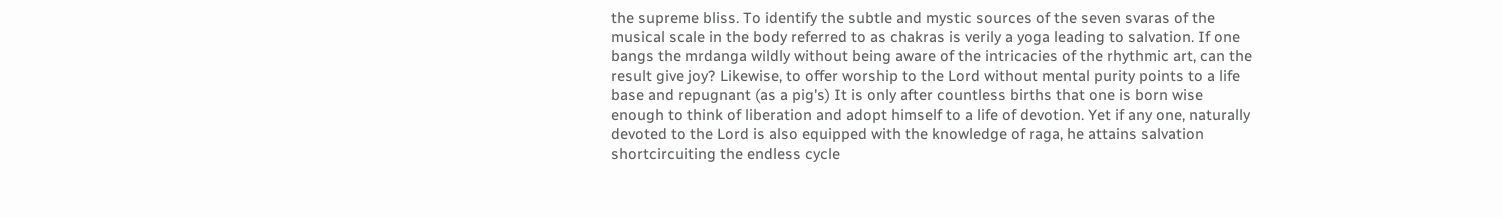the supreme bliss. To identify the subtle and mystic sources of the seven svaras of the musical scale in the body referred to as chakras is verily a yoga leading to salvation. If one bangs the mrdanga wildly without being aware of the intricacies of the rhythmic art, can the result give joy? Likewise, to offer worship to the Lord without mental purity points to a life base and repugnant (as a pig's) It is only after countless births that one is born wise enough to think of liberation and adopt himself to a life of devotion. Yet if any one, naturally devoted to the Lord is also equipped with the knowledge of raga, he attains salvation shortcircuiting the endless cycle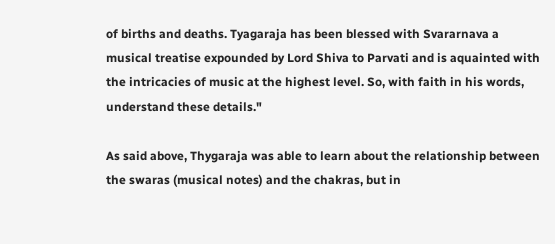of births and deaths. Tyagaraja has been blessed with Svararnava a musical treatise expounded by Lord Shiva to Parvati and is aquainted with the intricacies of music at the highest level. So, with faith in his words, understand these details."

As said above, Thygaraja was able to learn about the relationship between the swaras (musical notes) and the chakras, but in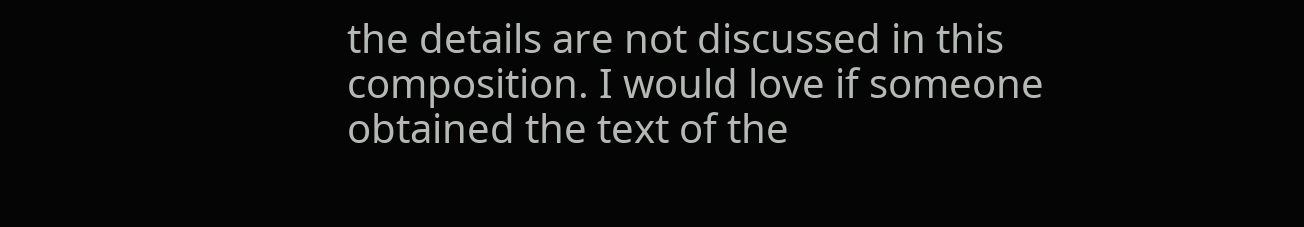the details are not discussed in this composition. I would love if someone obtained the text of the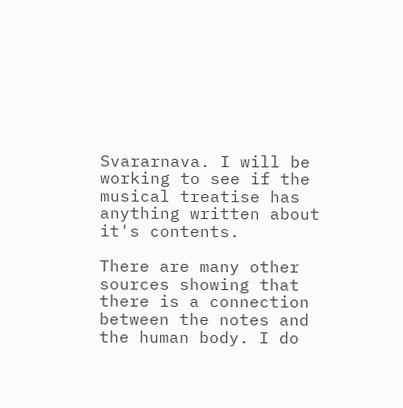Svararnava. I will be working to see if the musical treatise has anything written about it's contents.

There are many other sources showing that there is a connection between the notes and the human body. I do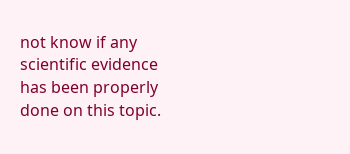not know if any scientific evidence has been properly done on this topic.